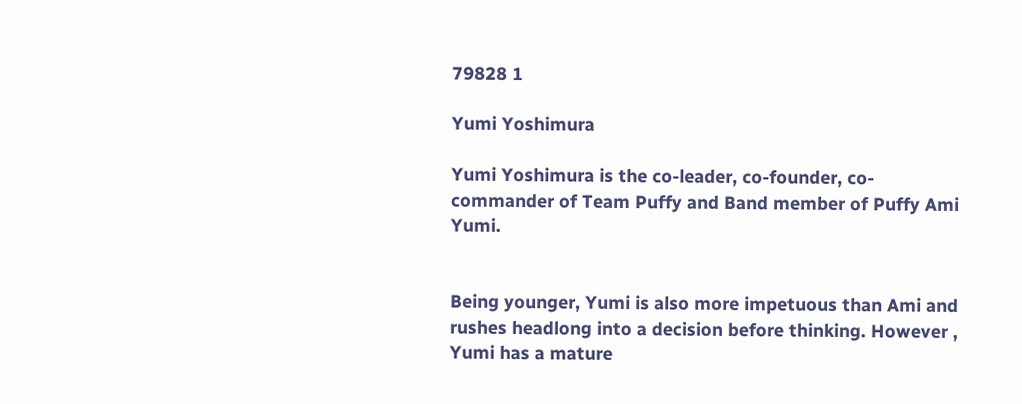79828 1

Yumi Yoshimura

Yumi Yoshimura is the co-leader, co-founder, co-commander of Team Puffy and Band member of Puffy Ami Yumi.


Being younger, Yumi is also more impetuous than Ami and rushes headlong into a decision before thinking. However , Yumi has a mature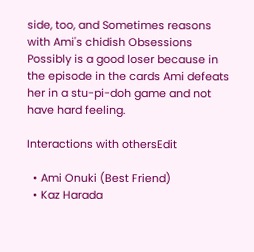side, too, and Sometimes reasons with Ami's chidish Obsessions Possibly is a good loser because in the episode in the cards Ami defeats her in a stu-pi-doh game and not have hard feeling.

Interactions with othersEdit

  • Ami Onuki (Best Friend)
  • Kaz Harada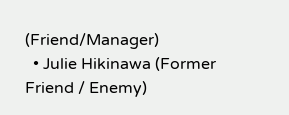(Friend/Manager)
  • Julie Hikinawa (Former Friend / Enemy)